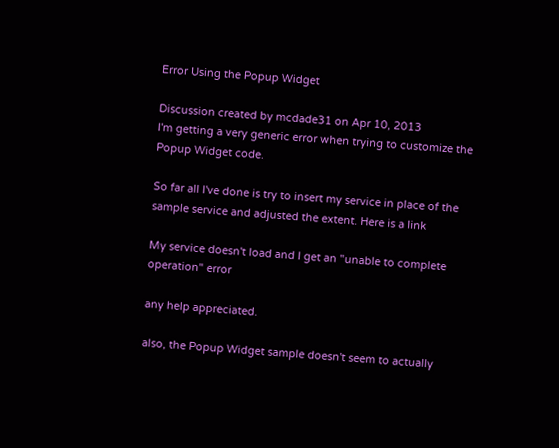Error Using the Popup Widget

Discussion created by mcdade31 on Apr 10, 2013
I'm getting a very generic error when trying to customize the Popup Widget code.

So far all I've done is try to insert my service in place of the sample service and adjusted the extent. Here is a link

My service doesn't load and I get an "unable to complete operation" error

any help appreciated.

also, the Popup Widget sample doesn't seem to actually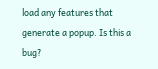load any features that generate a popup. Is this a bug?